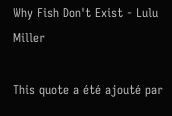Why Fish Don't Exist - Lulu Miller

This quote a été ajouté par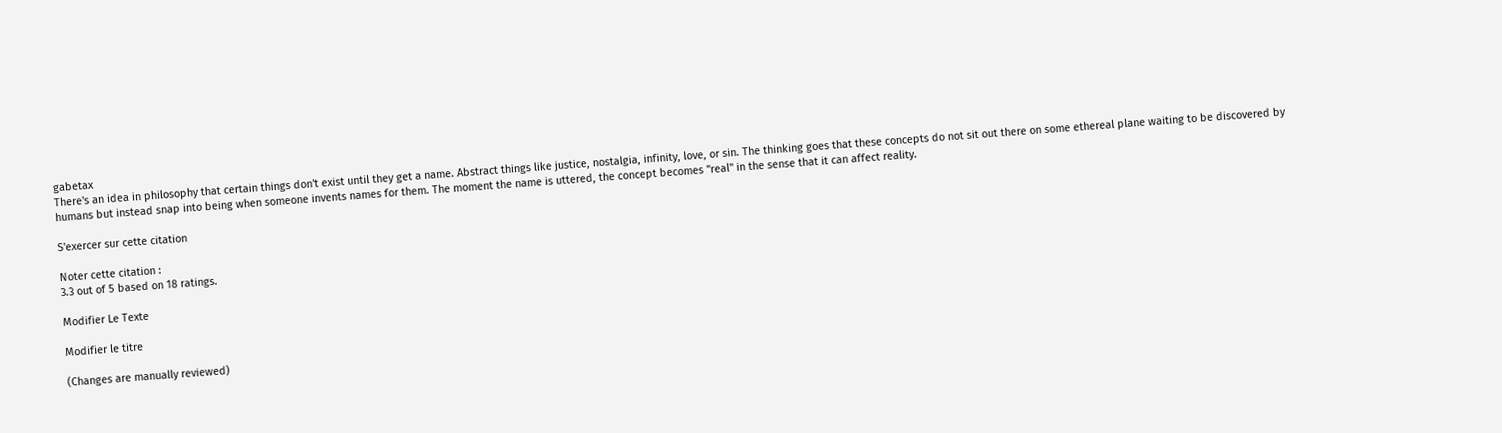gabetax
There's an idea in philosophy that certain things don't exist until they get a name. Abstract things like justice, nostalgia, infinity, love, or sin. The thinking goes that these concepts do not sit out there on some ethereal plane waiting to be discovered by humans but instead snap into being when someone invents names for them. The moment the name is uttered, the concept becomes "real" in the sense that it can affect reality.

S'exercer sur cette citation

Noter cette citation :
3.3 out of 5 based on 18 ratings.

Modifier Le Texte

Modifier le titre

(Changes are manually reviewed)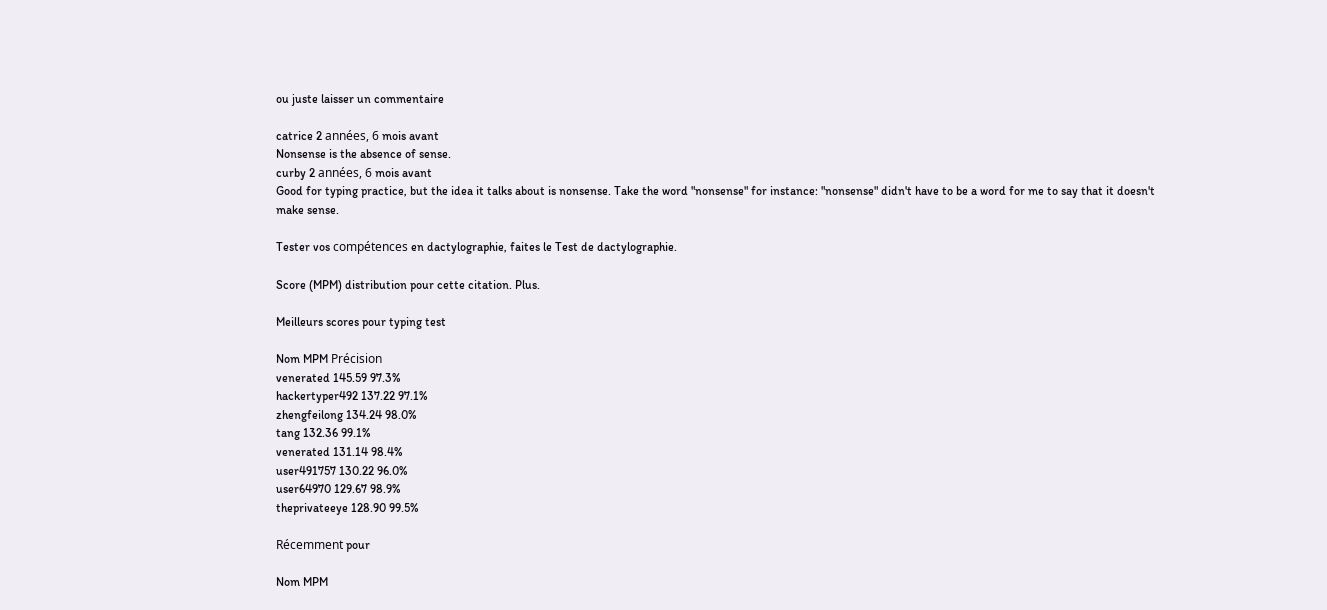ou juste laisser un commentaire

catrice 2 années, 6 mois avant
Nonsense is the absence of sense.
curby 2 années, 6 mois avant
Good for typing practice, but the idea it talks about is nonsense. Take the word "nonsense" for instance: "nonsense" didn't have to be a word for me to say that it doesn't make sense.

Tester vos compétences en dactylographie, faites le Test de dactylographie.

Score (MPM) distribution pour cette citation. Plus.

Meilleurs scores pour typing test

Nom MPM Précision
venerated 145.59 97.3%
hackertyper492 137.22 97.1%
zhengfeilong 134.24 98.0%
tang 132.36 99.1%
venerated 131.14 98.4%
user491757 130.22 96.0%
user64970 129.67 98.9%
theprivateeye 128.90 99.5%

Récemment pour

Nom MPM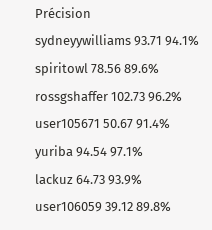Précision
sydneyywilliams 93.71 94.1%
spiritowl 78.56 89.6%
rossgshaffer 102.73 96.2%
user105671 50.67 91.4%
yuriba 94.54 97.1%
lackuz 64.73 93.9%
user106059 39.12 89.8%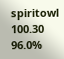spiritowl 100.30 96.0%